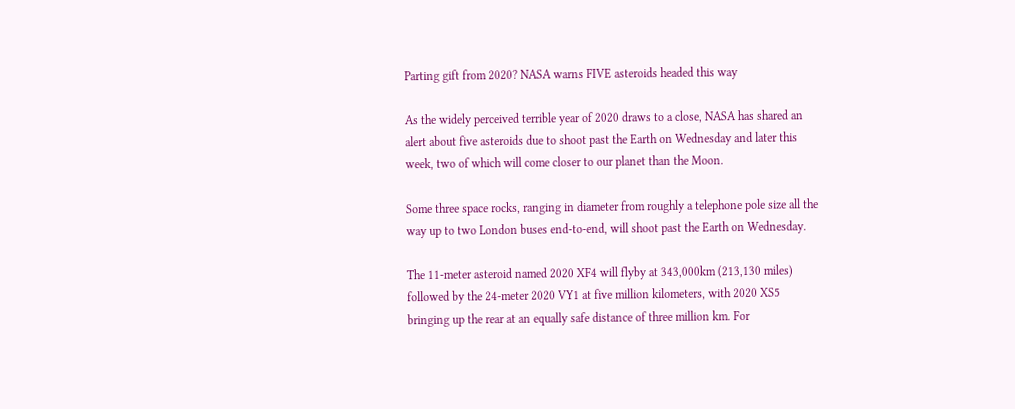Parting gift from 2020? NASA warns FIVE asteroids headed this way

As the widely perceived terrible year of 2020 draws to a close, NASA has shared an alert about five asteroids due to shoot past the Earth on Wednesday and later this week, two of which will come closer to our planet than the Moon.

Some three space rocks, ranging in diameter from roughly a telephone pole size all the way up to two London buses end-to-end, will shoot past the Earth on Wednesday.

The 11-meter asteroid named 2020 XF4 will flyby at 343,000km (213,130 miles) followed by the 24-meter 2020 VY1 at five million kilometers, with 2020 XS5 bringing up the rear at an equally safe distance of three million km. For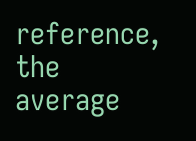reference, the average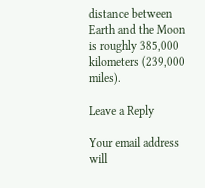distance between Earth and the Moon is roughly 385,000 kilometers (239,000 miles).

Leave a Reply

Your email address will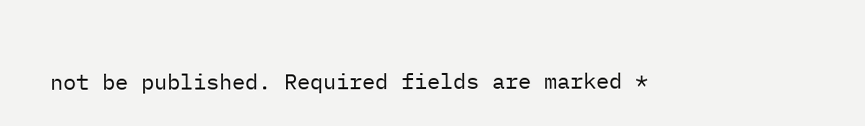not be published. Required fields are marked *